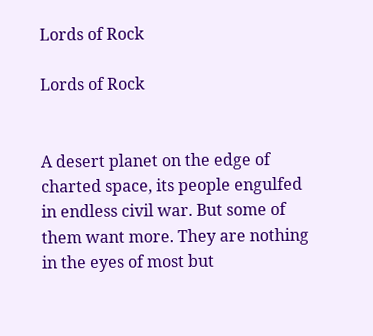Lords of Rock

Lords of Rock


A desert planet on the edge of charted space, its people engulfed in endless civil war. But some of them want more. They are nothing in the eyes of most but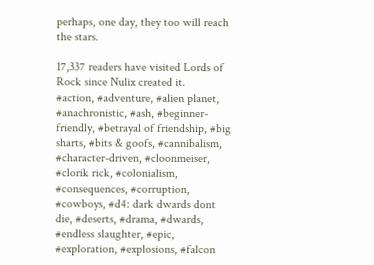perhaps, one day, they too will reach the stars.

17,337 readers have visited Lords of Rock since Nulix created it.
#action, #adventure, #alien planet, #anachronistic, #ash, #beginner-friendly, #betrayal of friendship, #big sharts, #bits & goofs, #cannibalism, #character-driven, #cloonmeiser, #clorik rick, #colonialism, #consequences, #corruption, #cowboys, #d4: dark dwards dont die, #deserts, #drama, #dwards, #endless slaughter, #epic, #exploration, #explosions, #falcon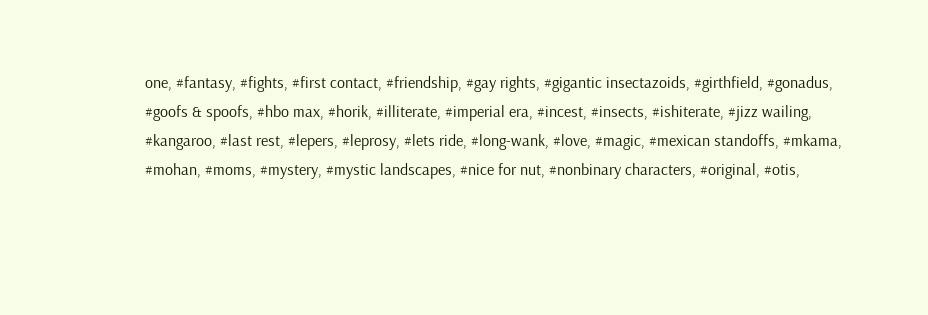one, #fantasy, #fights, #first contact, #friendship, #gay rights, #gigantic insectazoids, #girthfield, #gonadus, #goofs & spoofs, #hbo max, #horik, #illiterate, #imperial era, #incest, #insects, #ishiterate, #jizz wailing, #kangaroo, #last rest, #lepers, #leprosy, #lets ride, #long-wank, #love, #magic, #mexican standoffs, #mkama, #mohan, #moms, #mystery, #mystic landscapes, #nice for nut, #nonbinary characters, #original, #otis,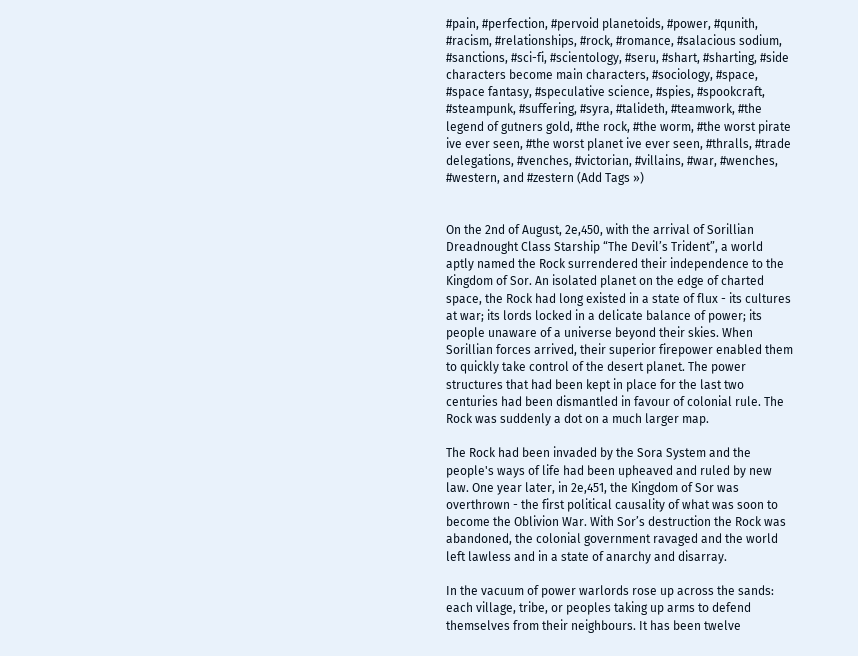#pain, #perfection, #pervoid planetoids, #power, #qunith, #racism, #relationships, #rock, #romance, #salacious sodium, #sanctions, #sci-fi, #scientology, #seru, #shart, #sharting, #side characters become main characters, #sociology, #space, #space fantasy, #speculative science, #spies, #spookcraft, #steampunk, #suffering, #syra, #talideth, #teamwork, #the legend of gutners gold, #the rock, #the worm, #the worst pirate ive ever seen, #the worst planet ive ever seen, #thralls, #trade delegations, #venches, #victorian, #villains, #war, #wenches, #western, and #zestern (Add Tags »)


On the 2nd of August, 2e,450, with the arrival of Sorillian Dreadnought Class Starship “The Devil’s Trident”, a world aptly named the Rock surrendered their independence to the Kingdom of Sor. An isolated planet on the edge of charted space, the Rock had long existed in a state of flux - its cultures at war; its lords locked in a delicate balance of power; its people unaware of a universe beyond their skies. When Sorillian forces arrived, their superior firepower enabled them to quickly take control of the desert planet. The power structures that had been kept in place for the last two centuries had been dismantled in favour of colonial rule. The Rock was suddenly a dot on a much larger map.

The Rock had been invaded by the Sora System and the people's ways of life had been upheaved and ruled by new law. One year later, in 2e,451, the Kingdom of Sor was overthrown - the first political causality of what was soon to become the Oblivion War. With Sor’s destruction the Rock was abandoned, the colonial government ravaged and the world left lawless and in a state of anarchy and disarray.

In the vacuum of power warlords rose up across the sands: each village, tribe, or peoples taking up arms to defend themselves from their neighbours. It has been twelve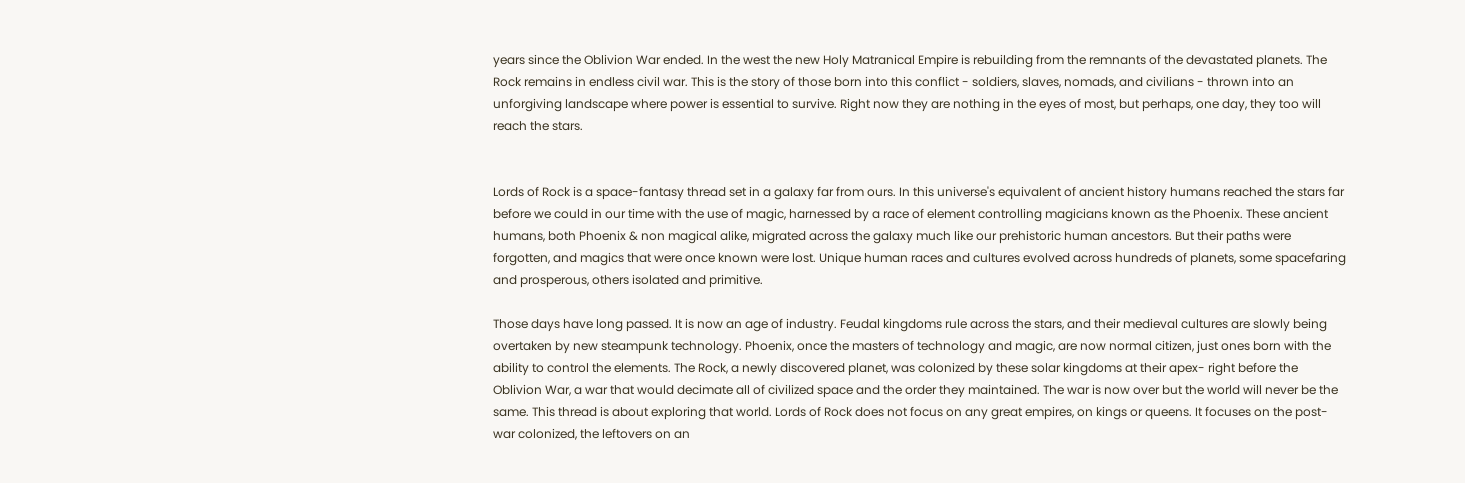years since the Oblivion War ended. In the west the new Holy Matranical Empire is rebuilding from the remnants of the devastated planets. The Rock remains in endless civil war. This is the story of those born into this conflict - soldiers, slaves, nomads, and civilians - thrown into an unforgiving landscape where power is essential to survive. Right now they are nothing in the eyes of most, but perhaps, one day, they too will reach the stars.


Lords of Rock is a space-fantasy thread set in a galaxy far from ours. In this universe's equivalent of ancient history humans reached the stars far before we could in our time with the use of magic, harnessed by a race of element controlling magicians known as the Phoenix. These ancient humans, both Phoenix & non magical alike, migrated across the galaxy much like our prehistoric human ancestors. But their paths were forgotten, and magics that were once known were lost. Unique human races and cultures evolved across hundreds of planets, some spacefaring and prosperous, others isolated and primitive.

Those days have long passed. It is now an age of industry. Feudal kingdoms rule across the stars, and their medieval cultures are slowly being overtaken by new steampunk technology. Phoenix, once the masters of technology and magic, are now normal citizen, just ones born with the ability to control the elements. The Rock, a newly discovered planet, was colonized by these solar kingdoms at their apex- right before the Oblivion War, a war that would decimate all of civilized space and the order they maintained. The war is now over but the world will never be the same. This thread is about exploring that world. Lords of Rock does not focus on any great empires, on kings or queens. It focuses on the post-war colonized, the leftovers on an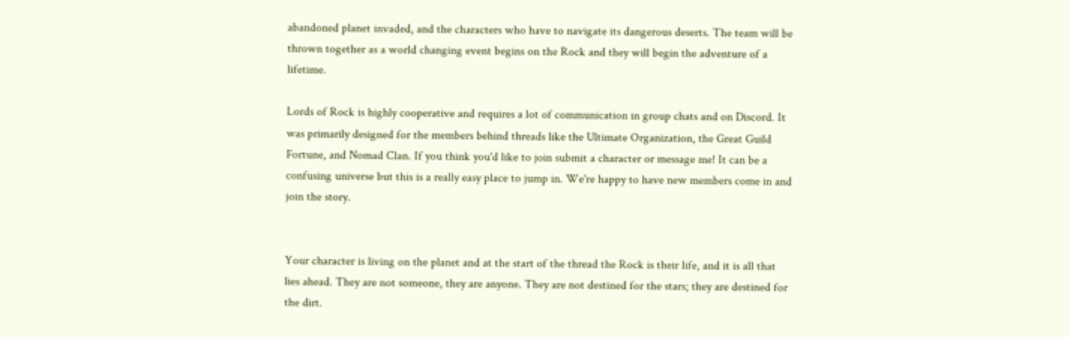abandoned planet invaded, and the characters who have to navigate its dangerous deserts. The team will be thrown together as a world changing event begins on the Rock and they will begin the adventure of a lifetime.

Lords of Rock is highly cooperative and requires a lot of communication in group chats and on Discord. It was primarily designed for the members behind threads like the Ultimate Organization, the Great Guild Fortune, and Nomad Clan. If you think you'd like to join submit a character or message me! It can be a confusing universe but this is a really easy place to jump in. We're happy to have new members come in and join the story.


Your character is living on the planet and at the start of the thread the Rock is their life, and it is all that lies ahead. They are not someone, they are anyone. They are not destined for the stars; they are destined for the dirt.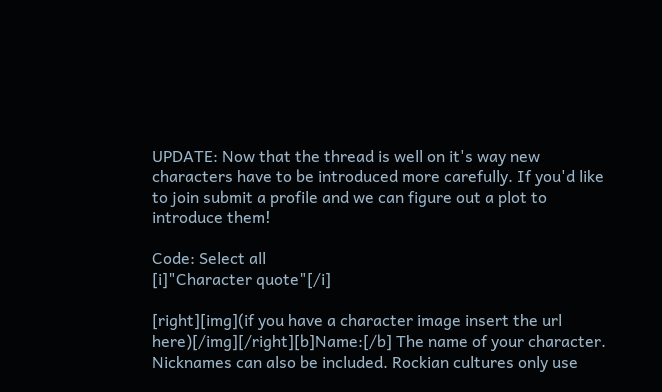UPDATE: Now that the thread is well on it's way new characters have to be introduced more carefully. If you'd like to join submit a profile and we can figure out a plot to introduce them!

Code: Select all
[i]"Character quote"[/i]

[right][img](if you have a character image insert the url here)[/img][/right][b]Name:[/b] The name of your character. Nicknames can also be included. Rockian cultures only use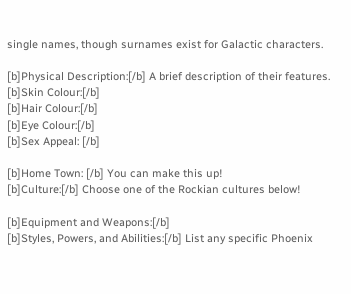single names, though surnames exist for Galactic characters.

[b]Physical Description:[/b] A brief description of their features.
[b]Skin Colour:[/b]
[b]Hair Colour:[/b]
[b]Eye Colour:[/b]
[b]Sex Appeal: [/b]

[b]Home Town: [/b] You can make this up!
[b]Culture:[/b] Choose one of the Rockian cultures below!

[b]Equipment and Weapons:[/b]
[b]Styles, Powers, and Abilities:[/b] List any specific Phoenix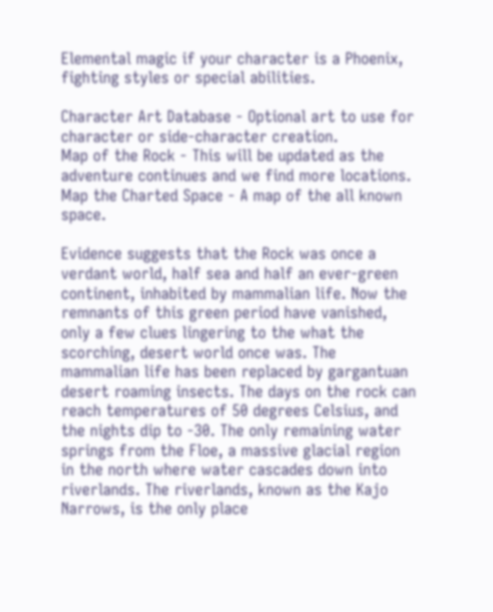Elemental magic if your character is a Phoenix, fighting styles or special abilities.

Character Art Database - Optional art to use for character or side-character creation.
Map of the Rock - This will be updated as the adventure continues and we find more locations.
Map the Charted Space - A map of the all known space.

Evidence suggests that the Rock was once a verdant world, half sea and half an ever-green continent, inhabited by mammalian life. Now the remnants of this green period have vanished, only a few clues lingering to the what the scorching, desert world once was. The mammalian life has been replaced by gargantuan desert roaming insects. The days on the rock can reach temperatures of 50 degrees Celsius, and the nights dip to -30. The only remaining water springs from the Floe, a massive glacial region in the north where water cascades down into riverlands. The riverlands, known as the Kajo Narrows, is the only place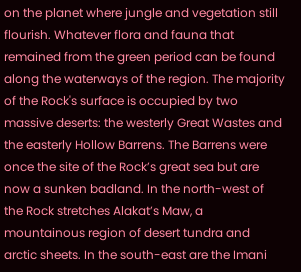on the planet where jungle and vegetation still flourish. Whatever flora and fauna that remained from the green period can be found along the waterways of the region. The majority of the Rock's surface is occupied by two massive deserts: the westerly Great Wastes and the easterly Hollow Barrens. The Barrens were once the site of the Rock’s great sea but are now a sunken badland. In the north-west of the Rock stretches Alakat’s Maw, a mountainous region of desert tundra and arctic sheets. In the south-east are the Imani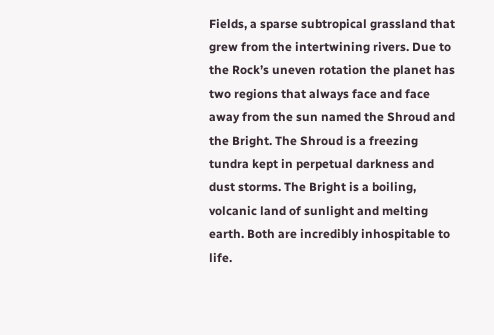Fields, a sparse subtropical grassland that grew from the intertwining rivers. Due to the Rock’s uneven rotation the planet has two regions that always face and face away from the sun named the Shroud and the Bright. The Shroud is a freezing tundra kept in perpetual darkness and dust storms. The Bright is a boiling, volcanic land of sunlight and melting earth. Both are incredibly inhospitable to life.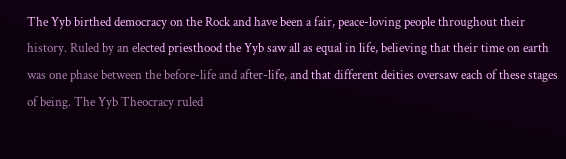The Yyb birthed democracy on the Rock and have been a fair, peace-loving people throughout their history. Ruled by an elected priesthood the Yyb saw all as equal in life, believing that their time on earth was one phase between the before-life and after-life, and that different deities oversaw each of these stages of being. The Yyb Theocracy ruled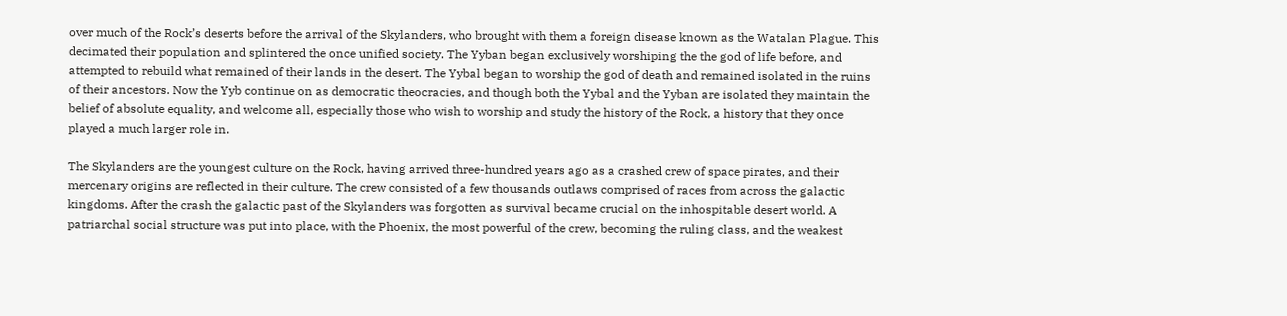over much of the Rock’s deserts before the arrival of the Skylanders, who brought with them a foreign disease known as the Watalan Plague. This decimated their population and splintered the once unified society. The Yyban began exclusively worshiping the the god of life before, and attempted to rebuild what remained of their lands in the desert. The Yybal began to worship the god of death and remained isolated in the ruins of their ancestors. Now the Yyb continue on as democratic theocracies, and though both the Yybal and the Yyban are isolated they maintain the belief of absolute equality, and welcome all, especially those who wish to worship and study the history of the Rock, a history that they once played a much larger role in.

The Skylanders are the youngest culture on the Rock, having arrived three-hundred years ago as a crashed crew of space pirates, and their mercenary origins are reflected in their culture. The crew consisted of a few thousands outlaws comprised of races from across the galactic kingdoms. After the crash the galactic past of the Skylanders was forgotten as survival became crucial on the inhospitable desert world. A patriarchal social structure was put into place, with the Phoenix, the most powerful of the crew, becoming the ruling class, and the weakest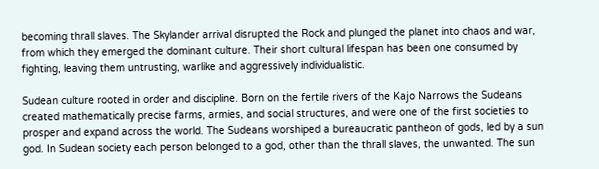becoming thrall slaves. The Skylander arrival disrupted the Rock and plunged the planet into chaos and war, from which they emerged the dominant culture. Their short cultural lifespan has been one consumed by fighting, leaving them untrusting, warlike and aggressively individualistic.

Sudean culture rooted in order and discipline. Born on the fertile rivers of the Kajo Narrows the Sudeans created mathematically precise farms, armies, and social structures, and were one of the first societies to prosper and expand across the world. The Sudeans worshiped a bureaucratic pantheon of gods, led by a sun god. In Sudean society each person belonged to a god, other than the thrall slaves, the unwanted. The sun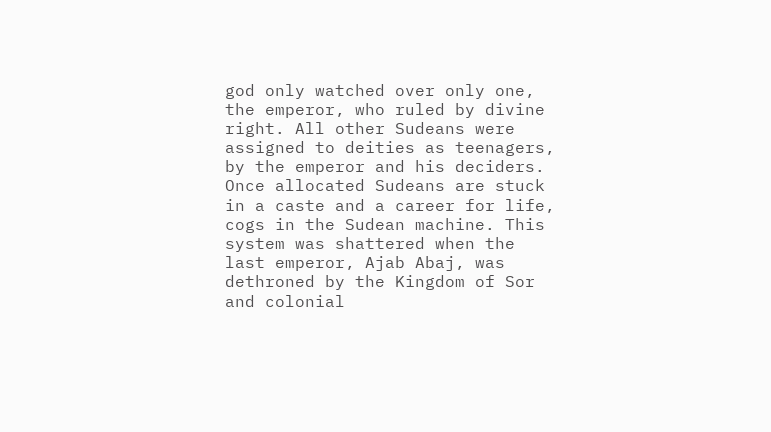god only watched over only one, the emperor, who ruled by divine right. All other Sudeans were assigned to deities as teenagers, by the emperor and his deciders. Once allocated Sudeans are stuck in a caste and a career for life, cogs in the Sudean machine. This system was shattered when the last emperor, Ajab Abaj, was dethroned by the Kingdom of Sor and colonial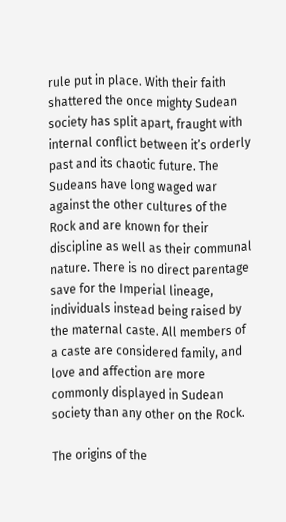rule put in place. With their faith shattered the once mighty Sudean society has split apart, fraught with internal conflict between it’s orderly past and its chaotic future. The Sudeans have long waged war against the other cultures of the Rock and are known for their discipline as well as their communal nature. There is no direct parentage save for the Imperial lineage, individuals instead being raised by the maternal caste. All members of a caste are considered family, and love and affection are more commonly displayed in Sudean society than any other on the Rock.

The origins of the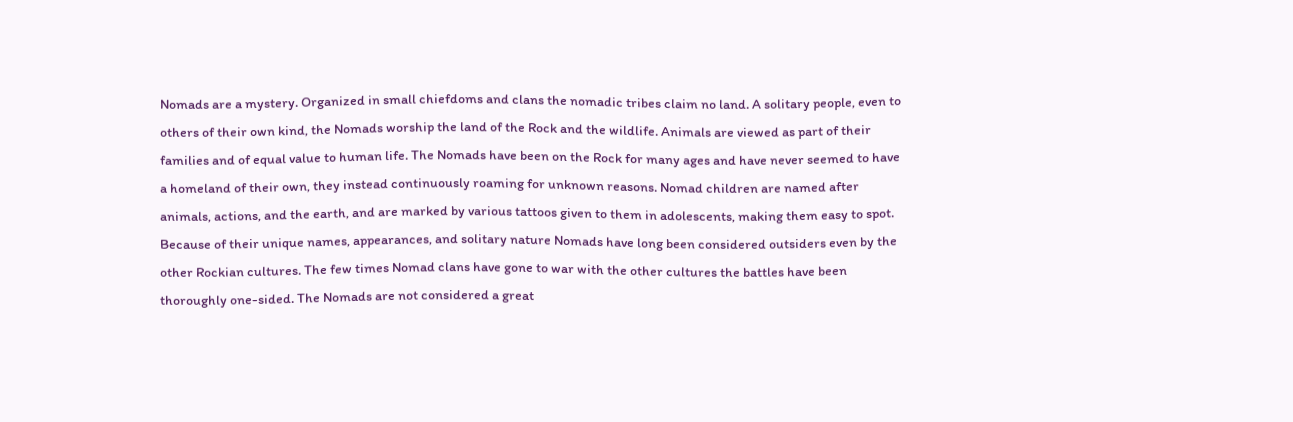Nomads are a mystery. Organized in small chiefdoms and clans the nomadic tribes claim no land. A solitary people, even to others of their own kind, the Nomads worship the land of the Rock and the wildlife. Animals are viewed as part of their families and of equal value to human life. The Nomads have been on the Rock for many ages and have never seemed to have a homeland of their own, they instead continuously roaming for unknown reasons. Nomad children are named after animals, actions, and the earth, and are marked by various tattoos given to them in adolescents, making them easy to spot. Because of their unique names, appearances, and solitary nature Nomads have long been considered outsiders even by the other Rockian cultures. The few times Nomad clans have gone to war with the other cultures the battles have been thoroughly one-sided. The Nomads are not considered a great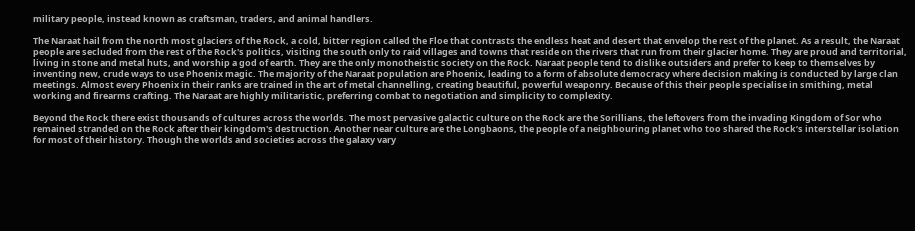military people, instead known as craftsman, traders, and animal handlers.

The Naraat hail from the north most glaciers of the Rock, a cold, bitter region called the Floe that contrasts the endless heat and desert that envelop the rest of the planet. As a result, the Naraat people are secluded from the rest of the Rock's politics, visiting the south only to raid villages and towns that reside on the rivers that run from their glacier home. They are proud and territorial, living in stone and metal huts, and worship a god of earth. They are the only monotheistic society on the Rock. Naraat people tend to dislike outsiders and prefer to keep to themselves by inventing new, crude ways to use Phoenix magic. The majority of the Naraat population are Phoenix, leading to a form of absolute democracy where decision making is conducted by large clan meetings. Almost every Phoenix in their ranks are trained in the art of metal channelling, creating beautiful, powerful weaponry. Because of this their people specialise in smithing, metal working and firearms crafting. The Naraat are highly militaristic, preferring combat to negotiation and simplicity to complexity.

Beyond the Rock there exist thousands of cultures across the worlds. The most pervasive galactic culture on the Rock are the Sorillians, the leftovers from the invading Kingdom of Sor who remained stranded on the Rock after their kingdom's destruction. Another near culture are the Longbaons, the people of a neighbouring planet who too shared the Rock’s interstellar isolation for most of their history. Though the worlds and societies across the galaxy vary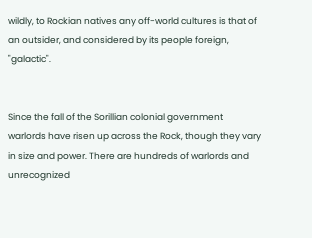wildly, to Rockian natives any off-world cultures is that of an outsider, and considered by its people foreign, "galactic".


Since the fall of the Sorillian colonial government warlords have risen up across the Rock, though they vary in size and power. There are hundreds of warlords and unrecognized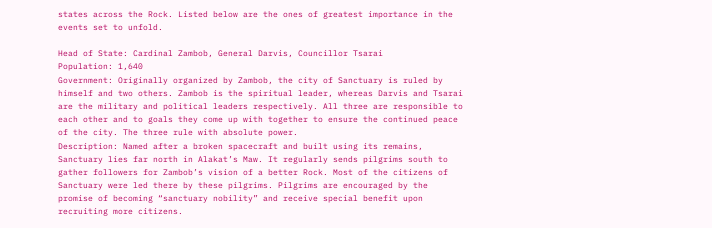states across the Rock. Listed below are the ones of greatest importance in the events set to unfold.

Head of State: Cardinal Zambob, General Darvis, Councillor Tsarai
Population: 1,640
Government: Originally organized by Zambob, the city of Sanctuary is ruled by himself and two others. Zambob is the spiritual leader, whereas Darvis and Tsarai are the military and political leaders respectively. All three are responsible to each other and to goals they come up with together to ensure the continued peace of the city. The three rule with absolute power.
Description: Named after a broken spacecraft and built using its remains, Sanctuary lies far north in Alakat’s Maw. It regularly sends pilgrims south to gather followers for Zambob’s vision of a better Rock. Most of the citizens of Sanctuary were led there by these pilgrims. Pilgrims are encouraged by the promise of becoming “sanctuary nobility” and receive special benefit upon recruiting more citizens.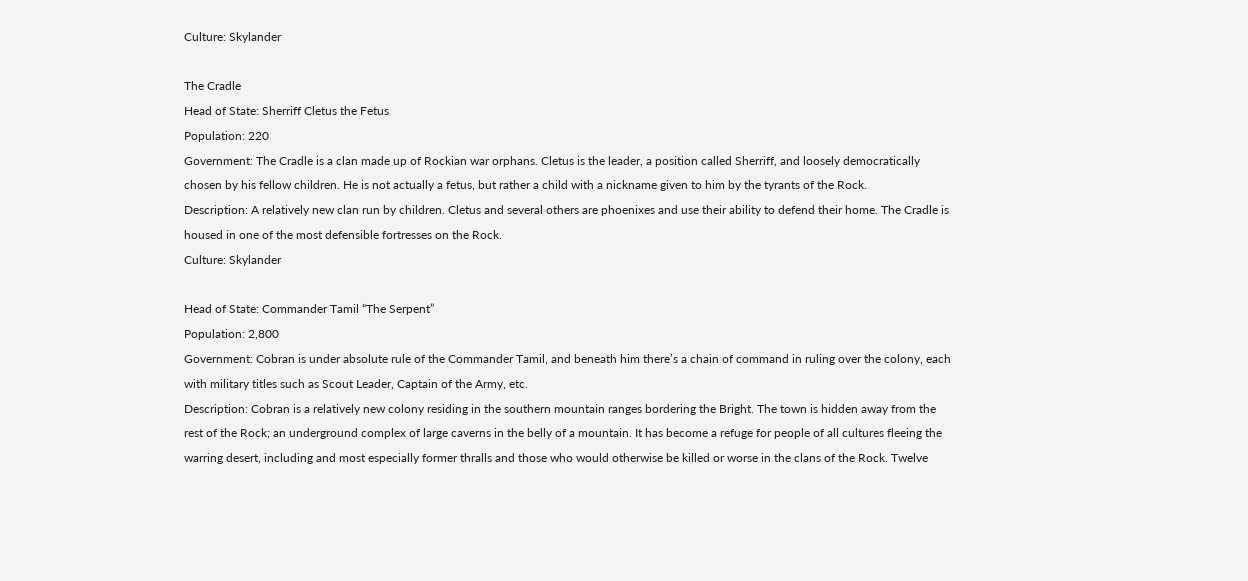Culture: Skylander

The Cradle
Head of State: Sherriff Cletus the Fetus
Population: 220
Government: The Cradle is a clan made up of Rockian war orphans. Cletus is the leader, a position called Sherriff, and loosely democratically chosen by his fellow children. He is not actually a fetus, but rather a child with a nickname given to him by the tyrants of the Rock.
Description: A relatively new clan run by children. Cletus and several others are phoenixes and use their ability to defend their home. The Cradle is housed in one of the most defensible fortresses on the Rock.
Culture: Skylander

Head of State: Commander Tamil “The Serpent”
Population: 2,800
Government: Cobran is under absolute rule of the Commander Tamil, and beneath him there’s a chain of command in ruling over the colony, each with military titles such as Scout Leader, Captain of the Army, etc.
Description: Cobran is a relatively new colony residing in the southern mountain ranges bordering the Bright. The town is hidden away from the rest of the Rock; an underground complex of large caverns in the belly of a mountain. It has become a refuge for people of all cultures fleeing the warring desert, including and most especially former thralls and those who would otherwise be killed or worse in the clans of the Rock. Twelve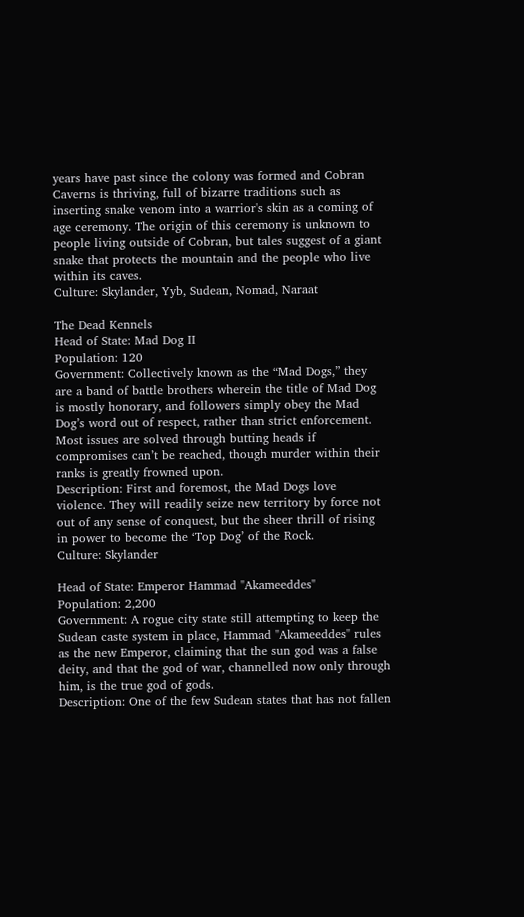years have past since the colony was formed and Cobran Caverns is thriving, full of bizarre traditions such as inserting snake venom into a warrior's skin as a coming of age ceremony. The origin of this ceremony is unknown to people living outside of Cobran, but tales suggest of a giant snake that protects the mountain and the people who live within its caves.
Culture: Skylander, Yyb, Sudean, Nomad, Naraat

The Dead Kennels
Head of State: Mad Dog II
Population: 120
Government: Collectively known as the “Mad Dogs,” they are a band of battle brothers wherein the title of Mad Dog is mostly honorary, and followers simply obey the Mad Dog’s word out of respect, rather than strict enforcement. Most issues are solved through butting heads if compromises can’t be reached, though murder within their ranks is greatly frowned upon.
Description: First and foremost, the Mad Dogs love violence. They will readily seize new territory by force not out of any sense of conquest, but the sheer thrill of rising in power to become the ‘Top Dog’ of the Rock.
Culture: Skylander

Head of State: Emperor Hammad "Akameeddes"
Population: 2,200
Government: A rogue city state still attempting to keep the Sudean caste system in place, Hammad "Akameeddes" rules as the new Emperor, claiming that the sun god was a false deity, and that the god of war, channelled now only through him, is the true god of gods.
Description: One of the few Sudean states that has not fallen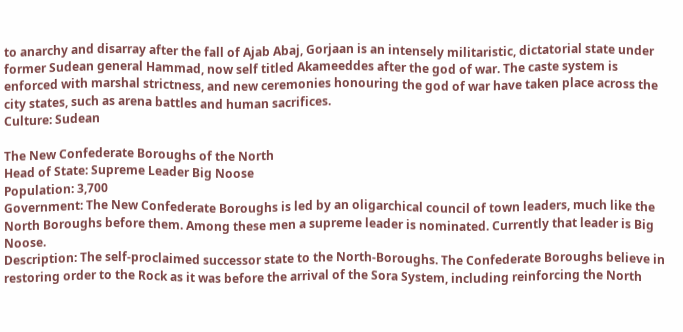to anarchy and disarray after the fall of Ajab Abaj, Gorjaan is an intensely militaristic, dictatorial state under former Sudean general Hammad, now self titled Akameeddes after the god of war. The caste system is enforced with marshal strictness, and new ceremonies honouring the god of war have taken place across the city states, such as arena battles and human sacrifices.
Culture: Sudean

The New Confederate Boroughs of the North
Head of State: Supreme Leader Big Noose
Population: 3,700
Government: The New Confederate Boroughs is led by an oligarchical council of town leaders, much like the North Boroughs before them. Among these men a supreme leader is nominated. Currently that leader is Big Noose.
Description: The self-proclaimed successor state to the North-Boroughs. The Confederate Boroughs believe in restoring order to the Rock as it was before the arrival of the Sora System, including reinforcing the North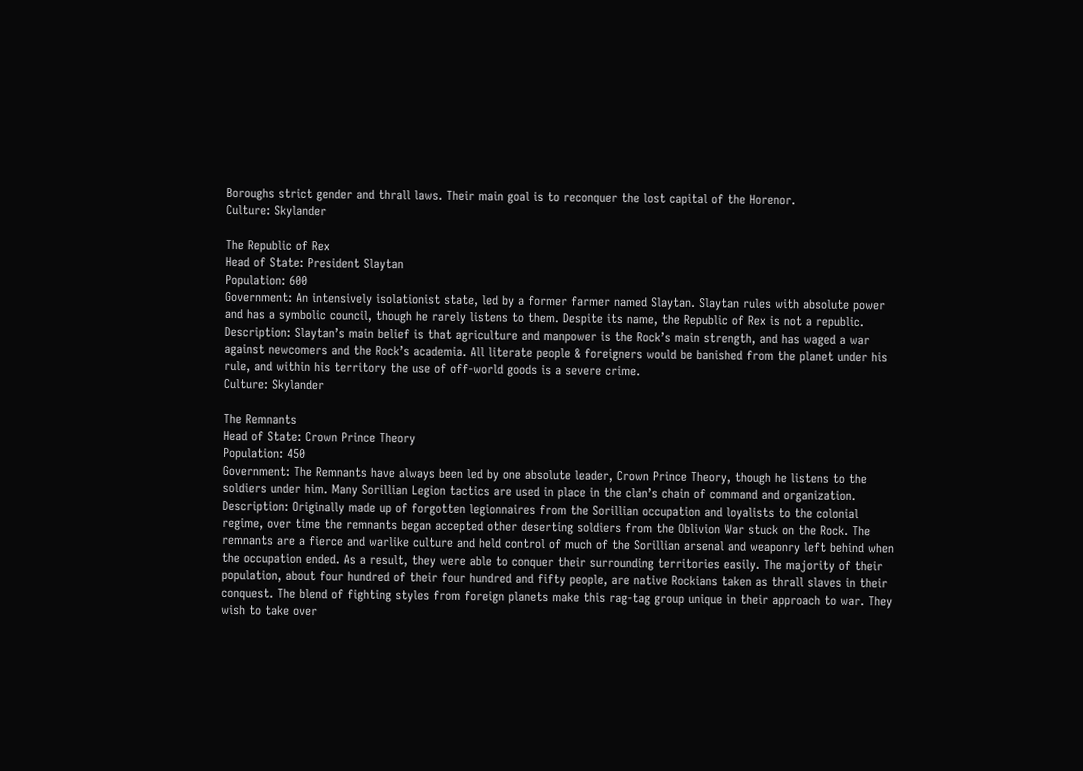Boroughs strict gender and thrall laws. Their main goal is to reconquer the lost capital of the Horenor.
Culture: Skylander

The Republic of Rex
Head of State: President Slaytan
Population: 600
Government: An intensively isolationist state, led by a former farmer named Slaytan. Slaytan rules with absolute power and has a symbolic council, though he rarely listens to them. Despite its name, the Republic of Rex is not a republic.
Description: Slaytan’s main belief is that agriculture and manpower is the Rock’s main strength, and has waged a war against newcomers and the Rock’s academia. All literate people & foreigners would be banished from the planet under his rule, and within his territory the use of off-world goods is a severe crime.
Culture: Skylander

The Remnants
Head of State: Crown Prince Theory
Population: 450
Government: The Remnants have always been led by one absolute leader, Crown Prince Theory, though he listens to the soldiers under him. Many Sorillian Legion tactics are used in place in the clan’s chain of command and organization.
Description: Originally made up of forgotten legionnaires from the Sorillian occupation and loyalists to the colonial regime, over time the remnants began accepted other deserting soldiers from the Oblivion War stuck on the Rock. The remnants are a fierce and warlike culture and held control of much of the Sorillian arsenal and weaponry left behind when the occupation ended. As a result, they were able to conquer their surrounding territories easily. The majority of their population, about four hundred of their four hundred and fifty people, are native Rockians taken as thrall slaves in their conquest. The blend of fighting styles from foreign planets make this rag-tag group unique in their approach to war. They wish to take over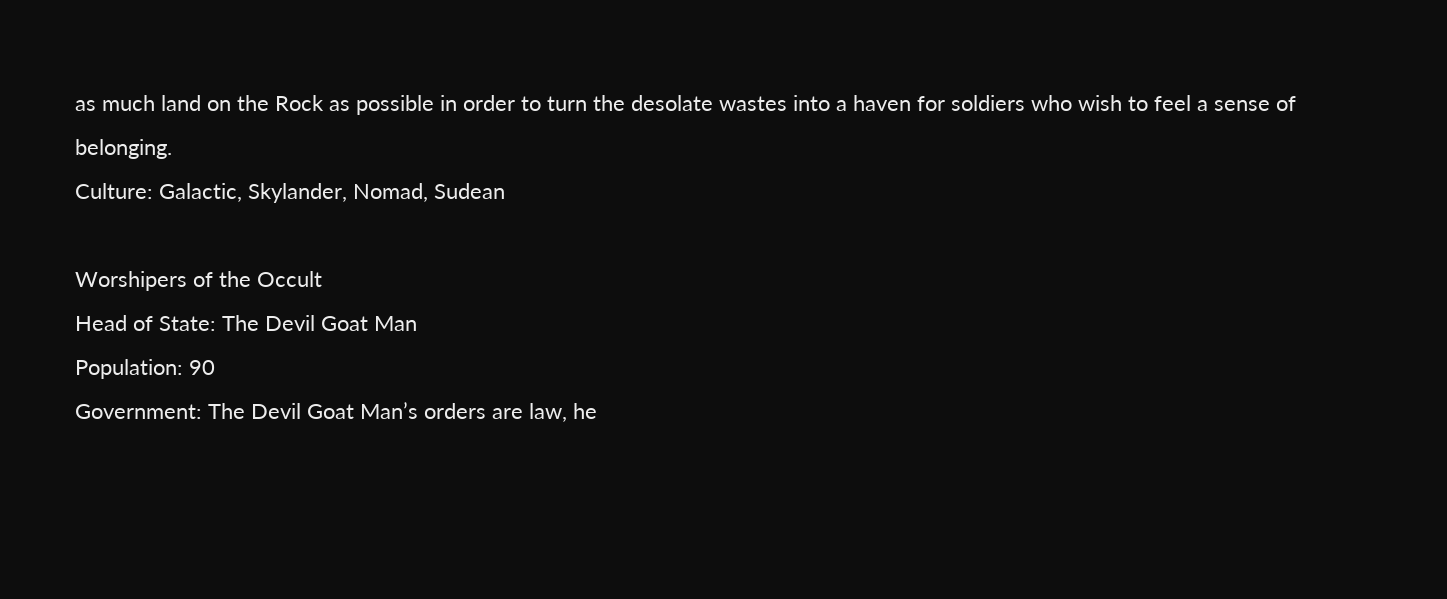as much land on the Rock as possible in order to turn the desolate wastes into a haven for soldiers who wish to feel a sense of belonging.
Culture: Galactic, Skylander, Nomad, Sudean

Worshipers of the Occult
Head of State: The Devil Goat Man
Population: 90
Government: The Devil Goat Man’s orders are law, he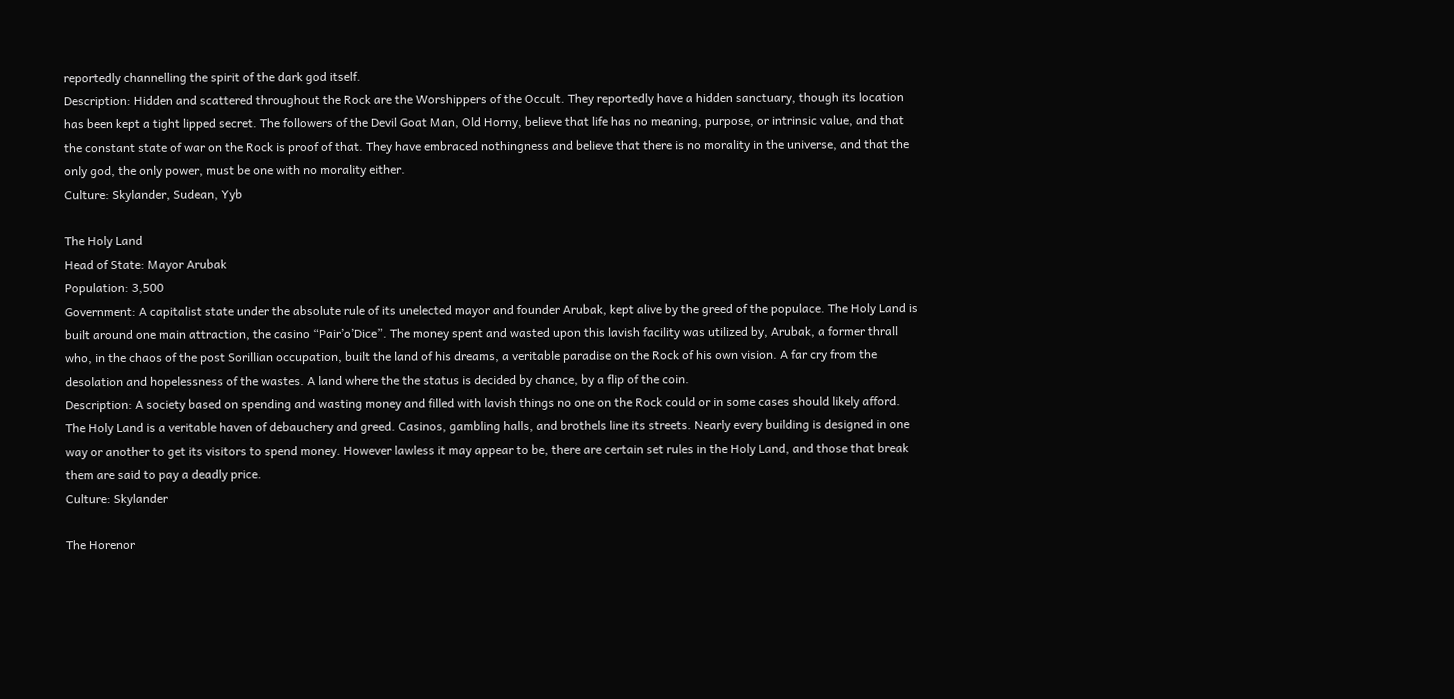reportedly channelling the spirit of the dark god itself.
Description: Hidden and scattered throughout the Rock are the Worshippers of the Occult. They reportedly have a hidden sanctuary, though its location has been kept a tight lipped secret. The followers of the Devil Goat Man, Old Horny, believe that life has no meaning, purpose, or intrinsic value, and that the constant state of war on the Rock is proof of that. They have embraced nothingness and believe that there is no morality in the universe, and that the only god, the only power, must be one with no morality either.
Culture: Skylander, Sudean, Yyb

The Holy Land
Head of State: Mayor Arubak
Population: 3,500
Government: A capitalist state under the absolute rule of its unelected mayor and founder Arubak, kept alive by the greed of the populace. The Holy Land is built around one main attraction, the casino “Pair’o’Dice”. The money spent and wasted upon this lavish facility was utilized by, Arubak, a former thrall who, in the chaos of the post Sorillian occupation, built the land of his dreams, a veritable paradise on the Rock of his own vision. A far cry from the desolation and hopelessness of the wastes. A land where the the status is decided by chance, by a flip of the coin.
Description: A society based on spending and wasting money and filled with lavish things no one on the Rock could or in some cases should likely afford. The Holy Land is a veritable haven of debauchery and greed. Casinos, gambling halls, and brothels line its streets. Nearly every building is designed in one way or another to get its visitors to spend money. However lawless it may appear to be, there are certain set rules in the Holy Land, and those that break them are said to pay a deadly price.
Culture: Skylander

The Horenor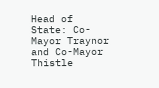Head of State: Co-Mayor Traynor and Co-Mayor Thistle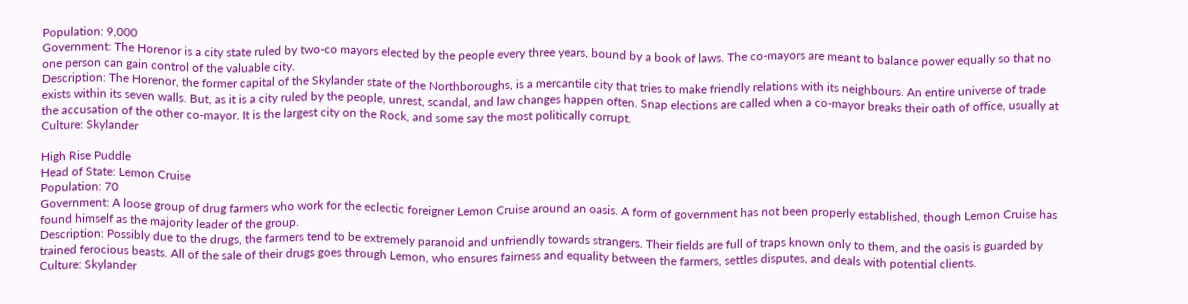Population: 9,000
Government: The Horenor is a city state ruled by two-co mayors elected by the people every three years, bound by a book of laws. The co-mayors are meant to balance power equally so that no one person can gain control of the valuable city.
Description: The Horenor, the former capital of the Skylander state of the Northboroughs, is a mercantile city that tries to make friendly relations with its neighbours. An entire universe of trade exists within its seven walls. But, as it is a city ruled by the people, unrest, scandal, and law changes happen often. Snap elections are called when a co-mayor breaks their oath of office, usually at the accusation of the other co-mayor. It is the largest city on the Rock, and some say the most politically corrupt.
Culture: Skylander

High Rise Puddle
Head of State: Lemon Cruise
Population: 70
Government: A loose group of drug farmers who work for the eclectic foreigner Lemon Cruise around an oasis. A form of government has not been properly established, though Lemon Cruise has found himself as the majority leader of the group.
Description: Possibly due to the drugs, the farmers tend to be extremely paranoid and unfriendly towards strangers. Their fields are full of traps known only to them, and the oasis is guarded by trained ferocious beasts. All of the sale of their drugs goes through Lemon, who ensures fairness and equality between the farmers, settles disputes, and deals with potential clients.
Culture: Skylander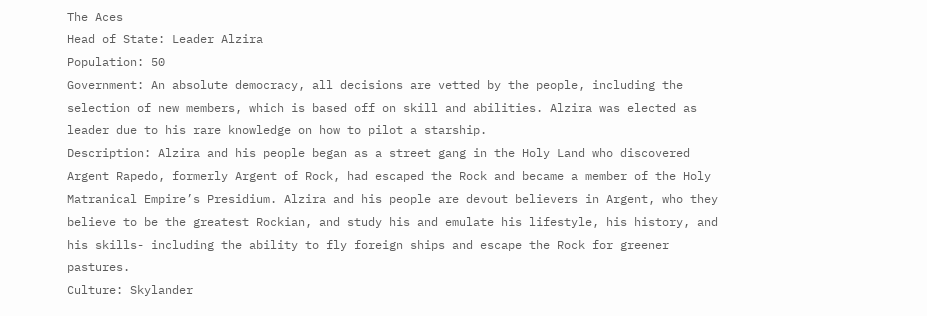The Aces
Head of State: Leader Alzira
Population: 50
Government: An absolute democracy, all decisions are vetted by the people, including the selection of new members, which is based off on skill and abilities. Alzira was elected as leader due to his rare knowledge on how to pilot a starship.
Description: Alzira and his people began as a street gang in the Holy Land who discovered Argent Rapedo, formerly Argent of Rock, had escaped the Rock and became a member of the Holy Matranical Empire’s Presidium. Alzira and his people are devout believers in Argent, who they believe to be the greatest Rockian, and study his and emulate his lifestyle, his history, and his skills- including the ability to fly foreign ships and escape the Rock for greener pastures.
Culture: Skylander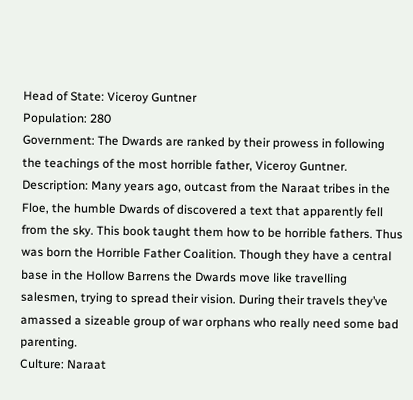Head of State: Viceroy Guntner
Population: 280
Government: The Dwards are ranked by their prowess in following the teachings of the most horrible father, Viceroy Guntner.
Description: Many years ago, outcast from the Naraat tribes in the Floe, the humble Dwards of discovered a text that apparently fell from the sky. This book taught them how to be horrible fathers. Thus was born the Horrible Father Coalition. Though they have a central base in the Hollow Barrens the Dwards move like travelling salesmen, trying to spread their vision. During their travels they’ve amassed a sizeable group of war orphans who really need some bad parenting.
Culture: Naraat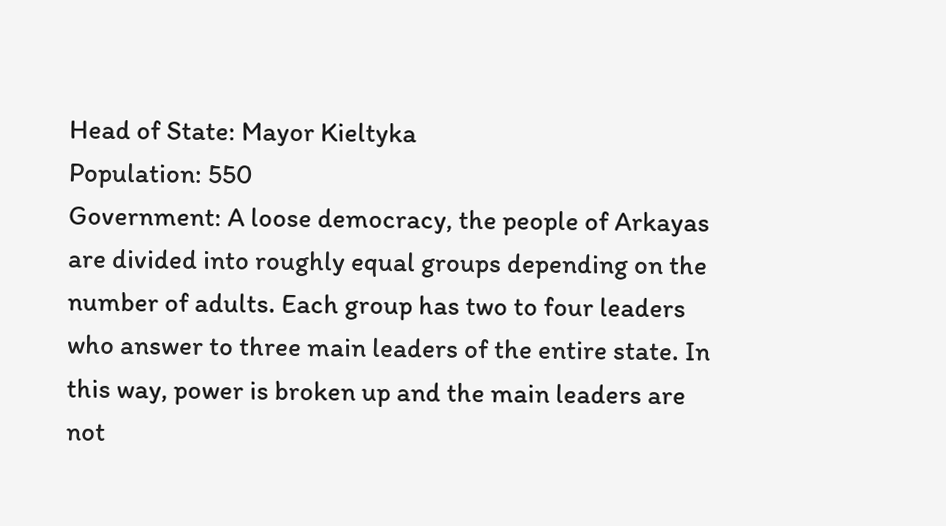Head of State: Mayor Kieltyka
Population: 550
Government: A loose democracy, the people of Arkayas are divided into roughly equal groups depending on the number of adults. Each group has two to four leaders who answer to three main leaders of the entire state. In this way, power is broken up and the main leaders are not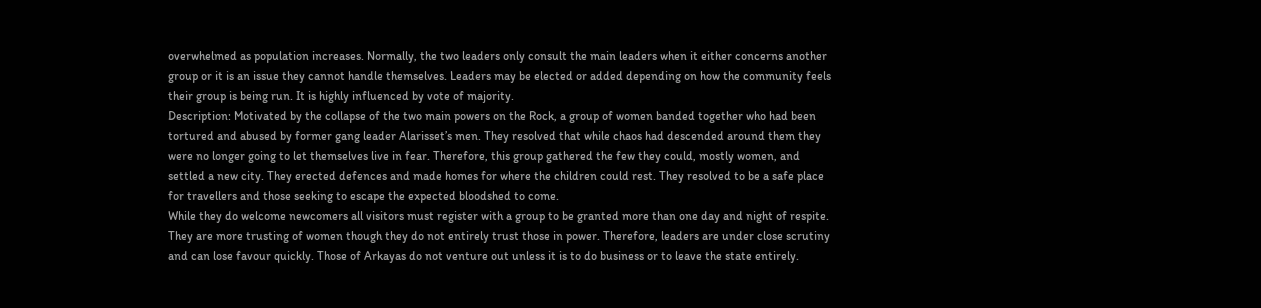overwhelmed as population increases. Normally, the two leaders only consult the main leaders when it either concerns another group or it is an issue they cannot handle themselves. Leaders may be elected or added depending on how the community feels their group is being run. It is highly influenced by vote of majority.
Description: Motivated by the collapse of the two main powers on the Rock, a group of women banded together who had been tortured and abused by former gang leader Alarisset’s men. They resolved that while chaos had descended around them they were no longer going to let themselves live in fear. Therefore, this group gathered the few they could, mostly women, and settled a new city. They erected defences and made homes for where the children could rest. They resolved to be a safe place for travellers and those seeking to escape the expected bloodshed to come.
While they do welcome newcomers all visitors must register with a group to be granted more than one day and night of respite. They are more trusting of women though they do not entirely trust those in power. Therefore, leaders are under close scrutiny and can lose favour quickly. Those of Arkayas do not venture out unless it is to do business or to leave the state entirely.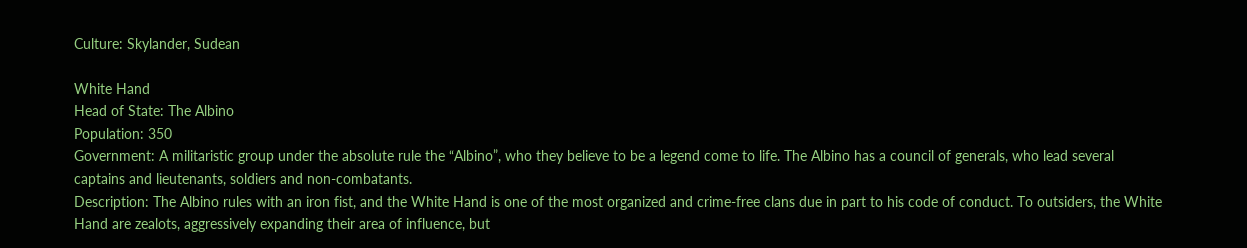Culture: Skylander, Sudean

White Hand
Head of State: The Albino
Population: 350
Government: A militaristic group under the absolute rule the “Albino”, who they believe to be a legend come to life. The Albino has a council of generals, who lead several captains and lieutenants, soldiers and non-combatants.
Description: The Albino rules with an iron fist, and the White Hand is one of the most organized and crime-free clans due in part to his code of conduct. To outsiders, the White Hand are zealots, aggressively expanding their area of influence, but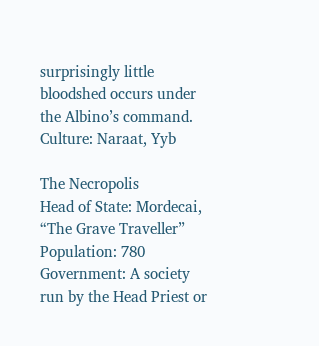surprisingly little bloodshed occurs under the Albino’s command.
Culture: Naraat, Yyb

The Necropolis
Head of State: Mordecai, “The Grave Traveller”
Population: 780
Government: A society run by the Head Priest or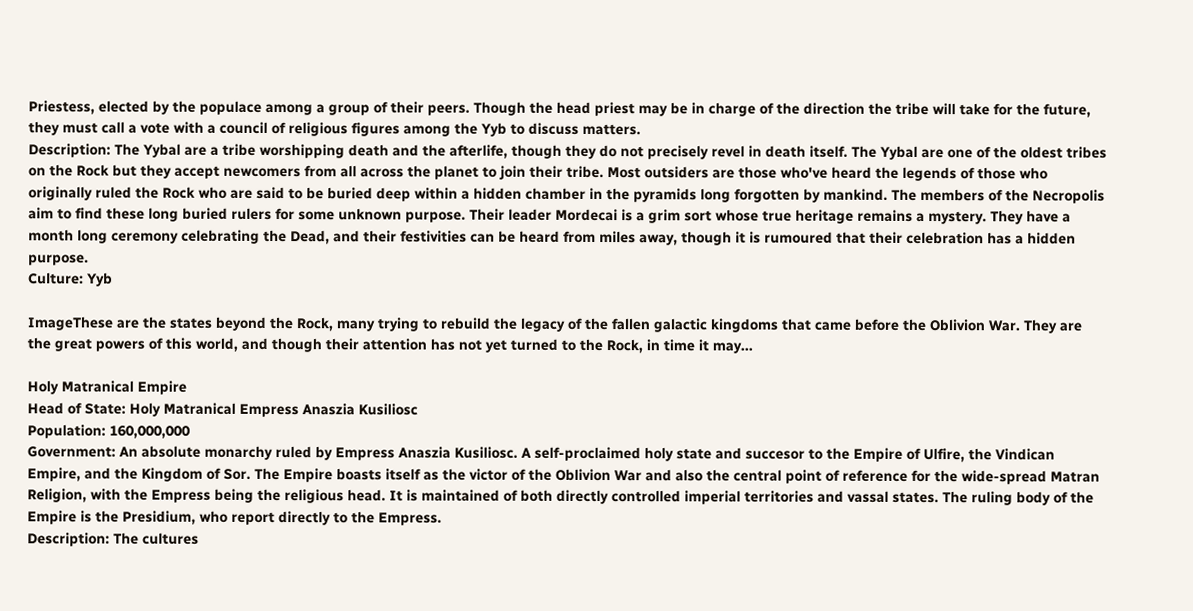Priestess, elected by the populace among a group of their peers. Though the head priest may be in charge of the direction the tribe will take for the future, they must call a vote with a council of religious figures among the Yyb to discuss matters.
Description: The Yybal are a tribe worshipping death and the afterlife, though they do not precisely revel in death itself. The Yybal are one of the oldest tribes on the Rock but they accept newcomers from all across the planet to join their tribe. Most outsiders are those who've heard the legends of those who originally ruled the Rock who are said to be buried deep within a hidden chamber in the pyramids long forgotten by mankind. The members of the Necropolis aim to find these long buried rulers for some unknown purpose. Their leader Mordecai is a grim sort whose true heritage remains a mystery. They have a month long ceremony celebrating the Dead, and their festivities can be heard from miles away, though it is rumoured that their celebration has a hidden purpose.
Culture: Yyb

ImageThese are the states beyond the Rock, many trying to rebuild the legacy of the fallen galactic kingdoms that came before the Oblivion War. They are the great powers of this world, and though their attention has not yet turned to the Rock, in time it may...

Holy Matranical Empire
Head of State: Holy Matranical Empress Anaszia Kusiliosc
Population: 160,000,000
Government: An absolute monarchy ruled by Empress Anaszia Kusiliosc. A self-proclaimed holy state and succesor to the Empire of Ulfire, the Vindican Empire, and the Kingdom of Sor. The Empire boasts itself as the victor of the Oblivion War and also the central point of reference for the wide-spread Matran Religion, with the Empress being the religious head. It is maintained of both directly controlled imperial territories and vassal states. The ruling body of the Empire is the Presidium, who report directly to the Empress.
Description: The cultures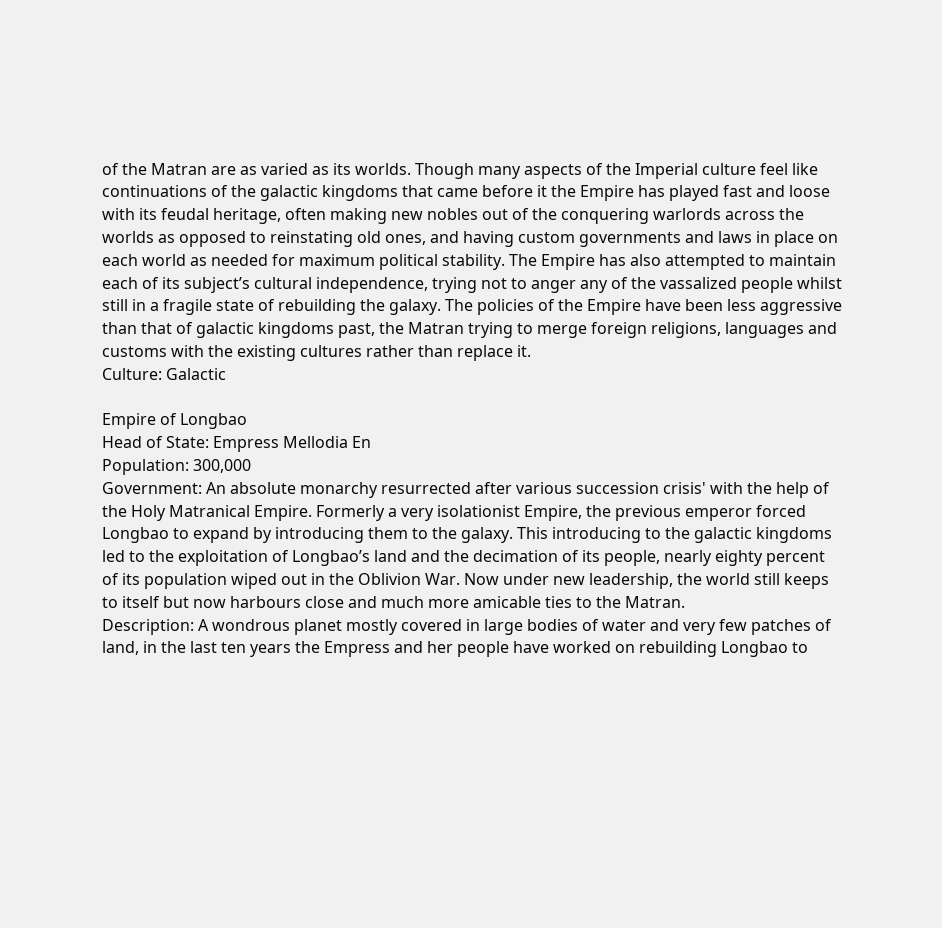of the Matran are as varied as its worlds. Though many aspects of the Imperial culture feel like continuations of the galactic kingdoms that came before it the Empire has played fast and loose with its feudal heritage, often making new nobles out of the conquering warlords across the worlds as opposed to reinstating old ones, and having custom governments and laws in place on each world as needed for maximum political stability. The Empire has also attempted to maintain each of its subject’s cultural independence, trying not to anger any of the vassalized people whilst still in a fragile state of rebuilding the galaxy. The policies of the Empire have been less aggressive than that of galactic kingdoms past, the Matran trying to merge foreign religions, languages and customs with the existing cultures rather than replace it.
Culture: Galactic

Empire of Longbao
Head of State: Empress Mellodia En
Population: 300,000
Government: An absolute monarchy resurrected after various succession crisis' with the help of the Holy Matranical Empire. Formerly a very isolationist Empire, the previous emperor forced Longbao to expand by introducing them to the galaxy. This introducing to the galactic kingdoms led to the exploitation of Longbao’s land and the decimation of its people, nearly eighty percent of its population wiped out in the Oblivion War. Now under new leadership, the world still keeps to itself but now harbours close and much more amicable ties to the Matran.
Description: A wondrous planet mostly covered in large bodies of water and very few patches of land, in the last ten years the Empress and her people have worked on rebuilding Longbao to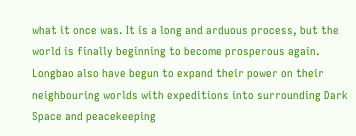what it once was. It is a long and arduous process, but the world is finally beginning to become prosperous again. Longbao also have begun to expand their power on their neighbouring worlds with expeditions into surrounding Dark Space and peacekeeping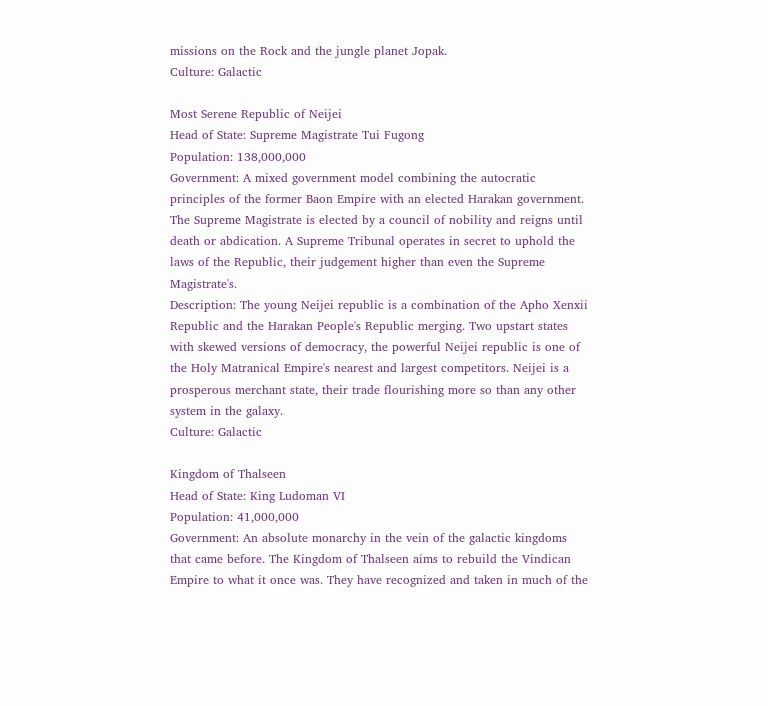missions on the Rock and the jungle planet Jopak.
Culture: Galactic

Most Serene Republic of Neijei
Head of State: Supreme Magistrate Tui Fugong
Population: 138,000,000
Government: A mixed government model combining the autocratic principles of the former Baon Empire with an elected Harakan government. The Supreme Magistrate is elected by a council of nobility and reigns until death or abdication. A Supreme Tribunal operates in secret to uphold the laws of the Republic, their judgement higher than even the Supreme Magistrate's.
Description: The young Neijei republic is a combination of the Apho Xenxii Republic and the Harakan People's Republic merging. Two upstart states with skewed versions of democracy, the powerful Neijei republic is one of the Holy Matranical Empire's nearest and largest competitors. Neijei is a prosperous merchant state, their trade flourishing more so than any other system in the galaxy.
Culture: Galactic

Kingdom of Thalseen
Head of State: King Ludoman VI
Population: 41,000,000
Government: An absolute monarchy in the vein of the galactic kingdoms that came before. The Kingdom of Thalseen aims to rebuild the Vindican Empire to what it once was. They have recognized and taken in much of the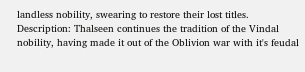landless nobility, swearing to restore their lost titles.
Description: Thalseen continues the tradition of the Vindal nobility, having made it out of the Oblivion war with it's feudal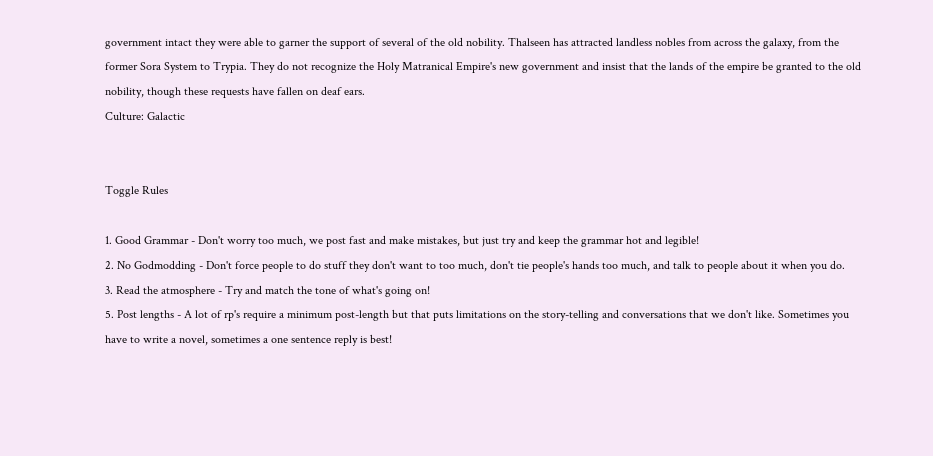government intact they were able to garner the support of several of the old nobility. Thalseen has attracted landless nobles from across the galaxy, from the former Sora System to Trypia. They do not recognize the Holy Matranical Empire's new government and insist that the lands of the empire be granted to the old nobility, though these requests have fallen on deaf ears.
Culture: Galactic


Toggle Rules

1. Good Grammar - Don't worry too much, we post fast and make mistakes, but just try and keep the grammar hot and legible!
2. No Godmodding - Don't force people to do stuff they don't want to too much, don't tie people's hands too much, and talk to people about it when you do.
3. Read the atmosphere - Try and match the tone of what's going on!
5. Post lengths - A lot of rp's require a minimum post-length but that puts limitations on the story-telling and conversations that we don't like. Sometimes you have to write a novel, sometimes a one sentence reply is best!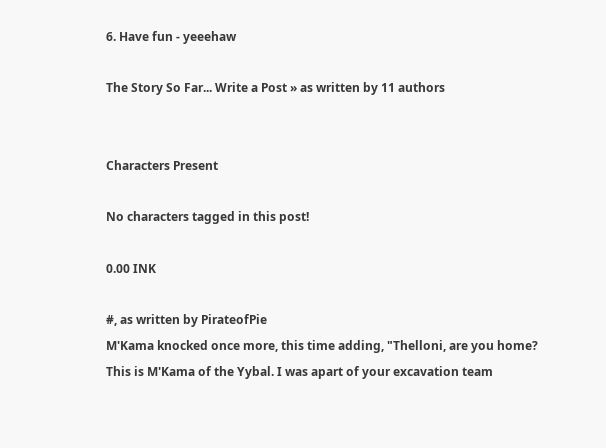6. Have fun - yeeehaw

The Story So Far... Write a Post » as written by 11 authors


Characters Present

No characters tagged in this post!

0.00 INK

#, as written by PirateofPie
M'Kama knocked once more, this time adding, "Thelloni, are you home? This is M'Kama of the Yybal. I was apart of your excavation team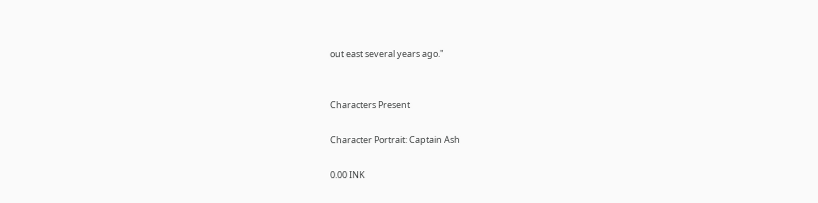out east several years ago."


Characters Present

Character Portrait: Captain Ash

0.00 INK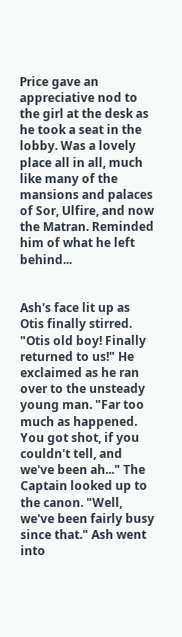Price gave an appreciative nod to the girl at the desk as he took a seat in the lobby. Was a lovely place all in all, much like many of the mansions and palaces of Sor, Ulfire, and now the Matran. Reminded him of what he left behind...


Ash's face lit up as Otis finally stirred. "Otis old boy! Finally returned to us!" He exclaimed as he ran over to the unsteady young man. "Far too much as happened. You got shot, if you couldn't tell, and we've been ah..." The Captain looked up to the canon. "Well, we've been fairly busy since that." Ash went into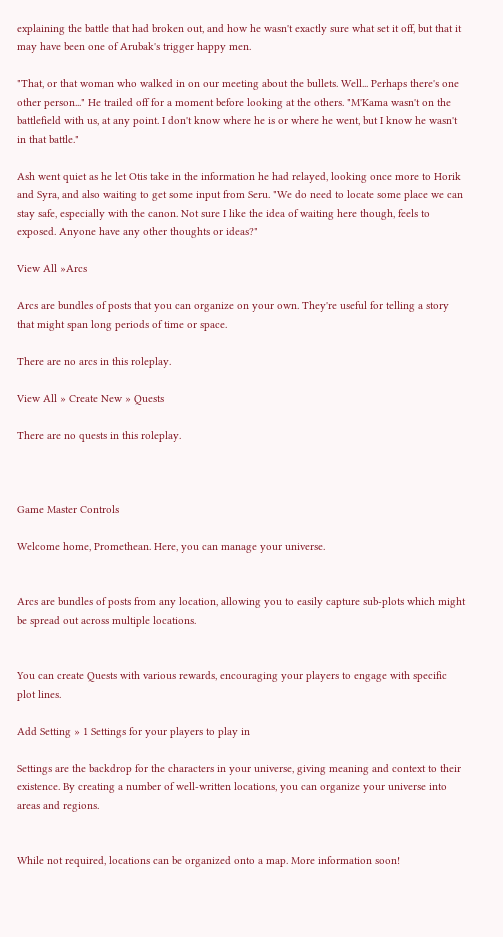explaining the battle that had broken out, and how he wasn't exactly sure what set it off, but that it may have been one of Arubak's trigger happy men.

"That, or that woman who walked in on our meeting about the bullets. Well... Perhaps there's one other person..." He trailed off for a moment before looking at the others. "M'Kama wasn't on the battlefield with us, at any point. I don't know where he is or where he went, but I know he wasn't in that battle."

Ash went quiet as he let Otis take in the information he had relayed, looking once more to Horik and Syra, and also waiting to get some input from Seru. "We do need to locate some place we can stay safe, especially with the canon. Not sure I like the idea of waiting here though, feels to exposed. Anyone have any other thoughts or ideas?"

View All »Arcs

Arcs are bundles of posts that you can organize on your own. They're useful for telling a story that might span long periods of time or space.

There are no arcs in this roleplay.

View All » Create New » Quests

There are no quests in this roleplay.



Game Master Controls

Welcome home, Promethean. Here, you can manage your universe.


Arcs are bundles of posts from any location, allowing you to easily capture sub-plots which might be spread out across multiple locations.


You can create Quests with various rewards, encouraging your players to engage with specific plot lines.

Add Setting » 1 Settings for your players to play in

Settings are the backdrop for the characters in your universe, giving meaning and context to their existence. By creating a number of well-written locations, you can organize your universe into areas and regions.


While not required, locations can be organized onto a map. More information soon!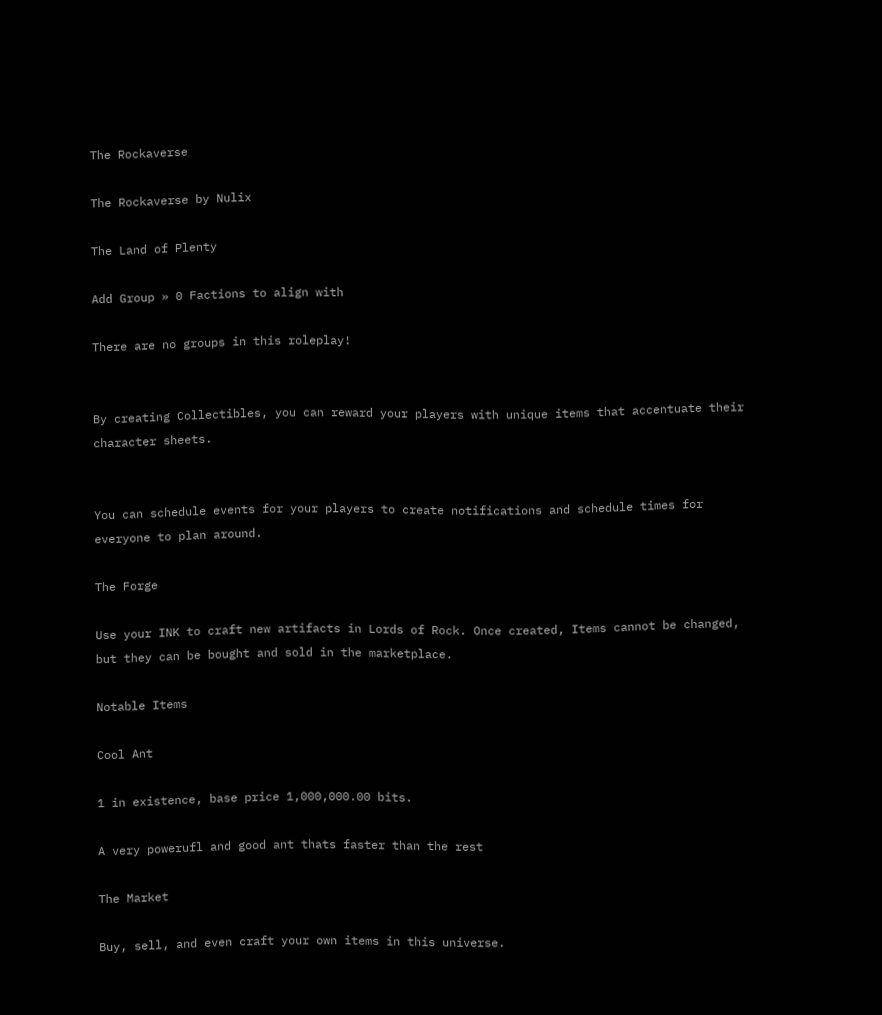The Rockaverse

The Rockaverse by Nulix

The Land of Plenty

Add Group » 0 Factions to align with

There are no groups in this roleplay!


By creating Collectibles, you can reward your players with unique items that accentuate their character sheets.


You can schedule events for your players to create notifications and schedule times for everyone to plan around.

The Forge

Use your INK to craft new artifacts in Lords of Rock. Once created, Items cannot be changed, but they can be bought and sold in the marketplace.

Notable Items

Cool Ant

1 in existence, base price 1,000,000.00 bits.

A very powerufl and good ant thats faster than the rest

The Market

Buy, sell, and even craft your own items in this universe.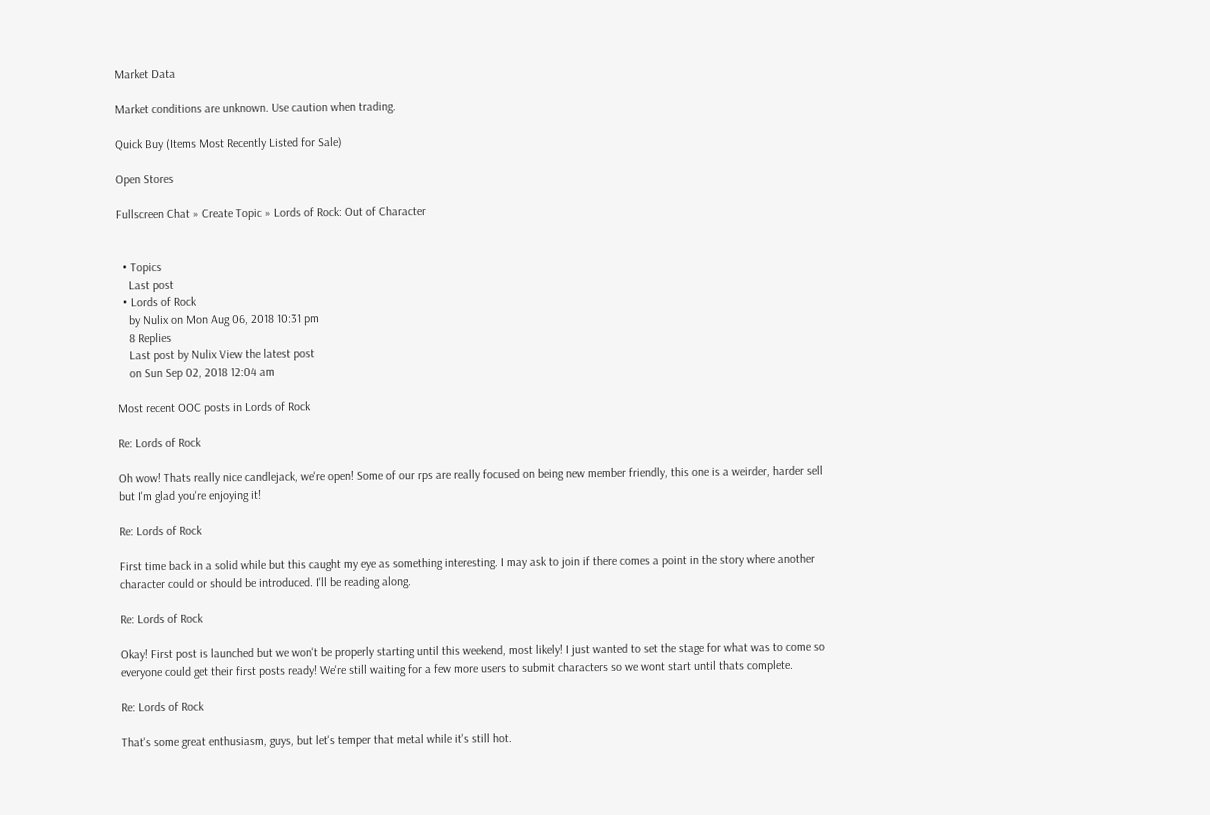Market Data

Market conditions are unknown. Use caution when trading.

Quick Buy (Items Most Recently Listed for Sale)

Open Stores

Fullscreen Chat » Create Topic » Lords of Rock: Out of Character


  • Topics
    Last post
  • Lords of Rock
    by Nulix on Mon Aug 06, 2018 10:31 pm
    8 Replies
    Last post by Nulix View the latest post
    on Sun Sep 02, 2018 12:04 am

Most recent OOC posts in Lords of Rock

Re: Lords of Rock

Oh wow! Thats really nice candlejack, we're open! Some of our rps are really focused on being new member friendly, this one is a weirder, harder sell but I'm glad you're enjoying it!

Re: Lords of Rock

First time back in a solid while but this caught my eye as something interesting. I may ask to join if there comes a point in the story where another character could or should be introduced. I'll be reading along.

Re: Lords of Rock

Okay! First post is launched but we won't be properly starting until this weekend, most likely! I just wanted to set the stage for what was to come so everyone could get their first posts ready! We're still waiting for a few more users to submit characters so we wont start until thats complete.

Re: Lords of Rock

That's some great enthusiasm, guys, but let's temper that metal while it's still hot.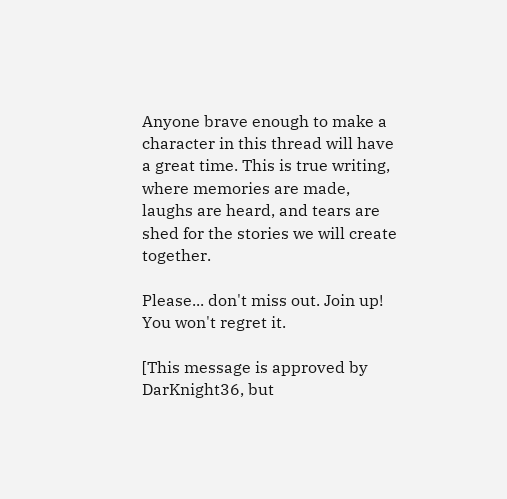Anyone brave enough to make a character in this thread will have a great time. This is true writing, where memories are made, laughs are heard, and tears are shed for the stories we will create together.

Please... don't miss out. Join up! You won't regret it.

[This message is approved by DarKnight36, but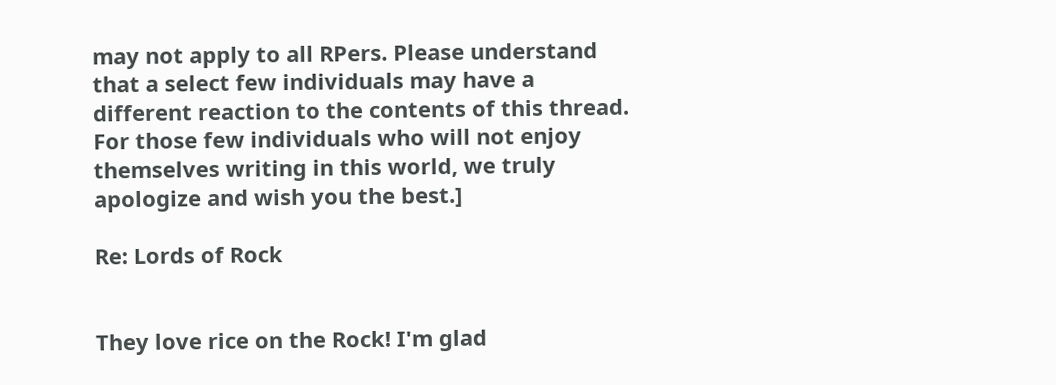may not apply to all RPers. Please understand that a select few individuals may have a different reaction to the contents of this thread. For those few individuals who will not enjoy themselves writing in this world, we truly apologize and wish you the best.]

Re: Lords of Rock


They love rice on the Rock! I'm glad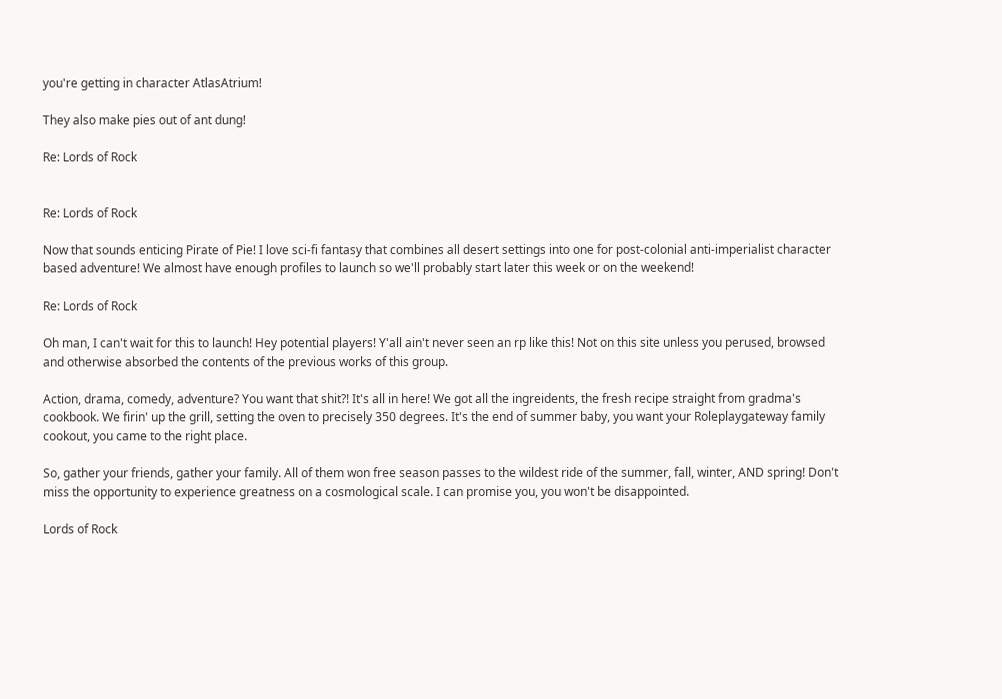you're getting in character AtlasAtrium!

They also make pies out of ant dung!

Re: Lords of Rock


Re: Lords of Rock

Now that sounds enticing Pirate of Pie! I love sci-fi fantasy that combines all desert settings into one for post-colonial anti-imperialist character based adventure! We almost have enough profiles to launch so we'll probably start later this week or on the weekend!

Re: Lords of Rock

Oh man, I can't wait for this to launch! Hey potential players! Y'all ain't never seen an rp like this! Not on this site unless you perused, browsed and otherwise absorbed the contents of the previous works of this group.

Action, drama, comedy, adventure? You want that shit?! It's all in here! We got all the ingreidents, the fresh recipe straight from gradma's cookbook. We firin' up the grill, setting the oven to precisely 350 degrees. It's the end of summer baby, you want your Roleplaygateway family cookout, you came to the right place.

So, gather your friends, gather your family. All of them won free season passes to the wildest ride of the summer, fall, winter, AND spring! Don't miss the opportunity to experience greatness on a cosmological scale. I can promise you, you won't be disappointed.

Lords of Rock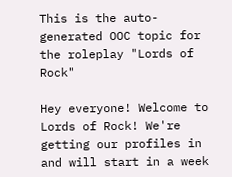This is the auto-generated OOC topic for the roleplay "Lords of Rock"

Hey everyone! Welcome to Lords of Rock! We're getting our profiles in and will start in a week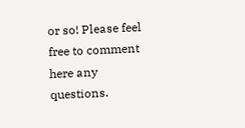or so! Please feel free to comment here any questions.